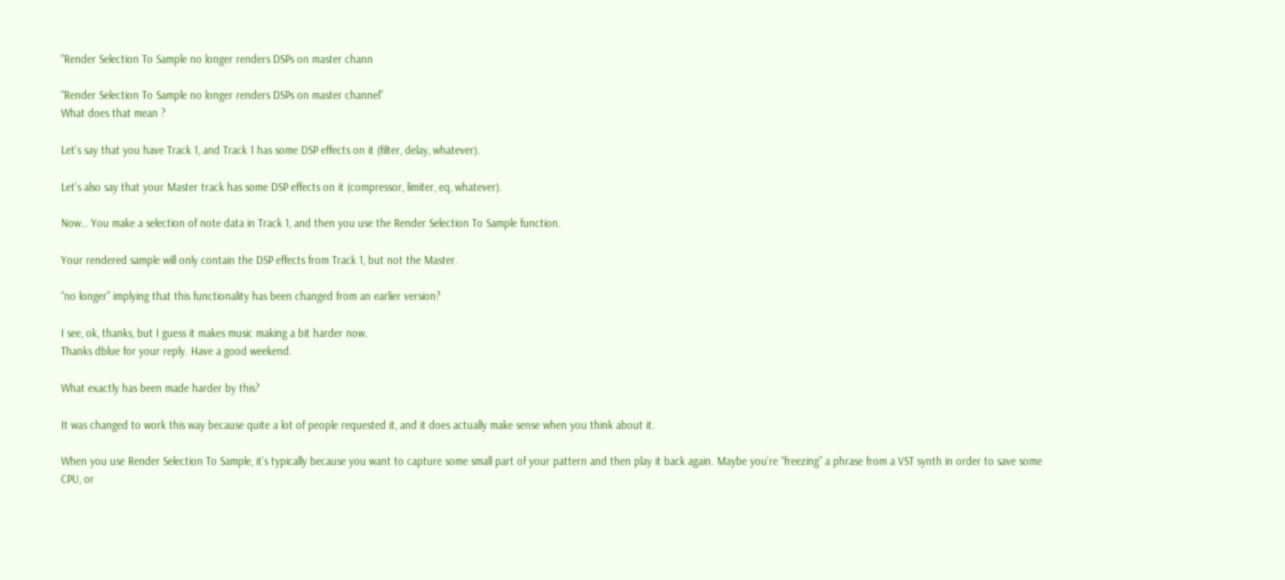"Render Selection To Sample no longer renders DSPs on master chann

“Render Selection To Sample no longer renders DSPs on master channel”
What does that mean ?

Let’s say that you have Track 1, and Track 1 has some DSP effects on it (filter, delay, whatever).

Let’s also say that your Master track has some DSP effects on it (compressor, limiter, eq, whatever).

Now… You make a selection of note data in Track 1, and then you use the Render Selection To Sample function.

Your rendered sample will only contain the DSP effects from Track 1, but not the Master.

“no longer” implying that this functionality has been changed from an earlier version?

I see, ok, thanks, but I guess it makes music making a bit harder now.
Thanks dblue for your reply. Have a good weekend.

What exactly has been made harder by this?

It was changed to work this way because quite a lot of people requested it, and it does actually make sense when you think about it.

When you use Render Selection To Sample, it’s typically because you want to capture some small part of your pattern and then play it back again. Maybe you’re “freezing” a phrase from a VST synth in order to save some CPU, or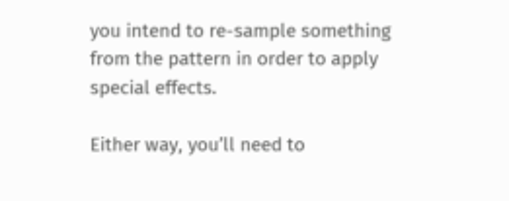you intend to re-sample something from the pattern in order to apply special effects.

Either way, you’ll need to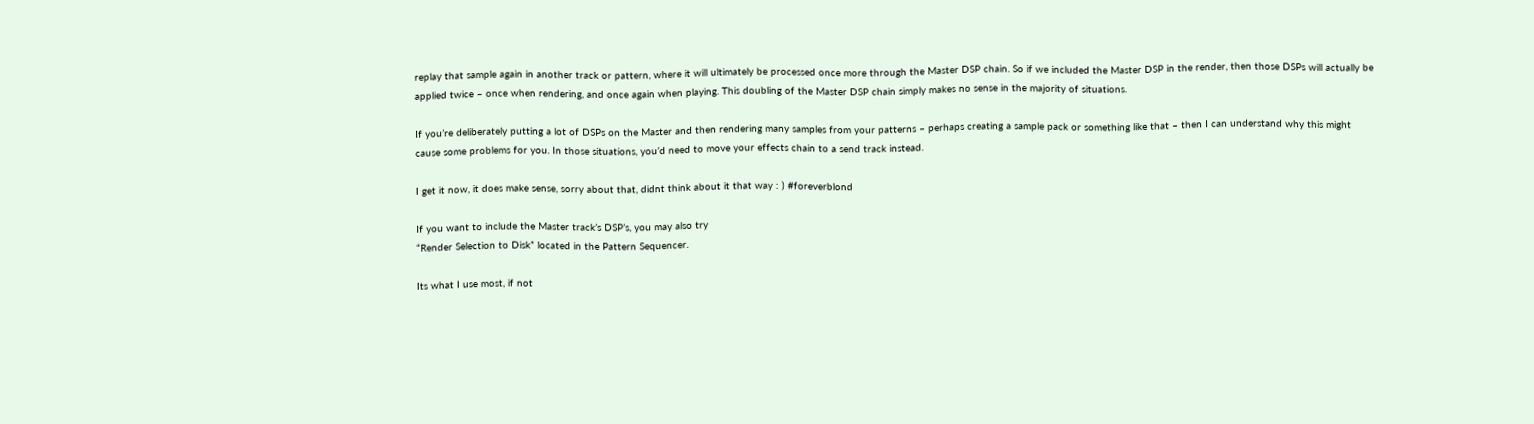replay that sample again in another track or pattern, where it will ultimately be processed once more through the Master DSP chain. So if we included the Master DSP in the render, then those DSPs will actually be applied twice – once when rendering, and once again when playing. This doubling of the Master DSP chain simply makes no sense in the majority of situations.

If you’re deliberately putting a lot of DSPs on the Master and then rendering many samples from your patterns – perhaps creating a sample pack or something like that – then I can understand why this might cause some problems for you. In those situations, you’d need to move your effects chain to a send track instead.

I get it now, it does make sense, sorry about that, didnt think about it that way : ) #foreverblond

If you want to include the Master track’s DSP’s, you may also try
“Render Selection to Disk” located in the Pattern Sequencer.

Its what I use most, if not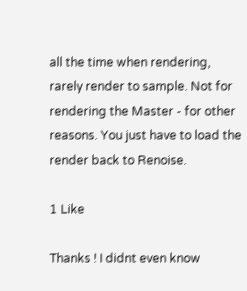all the time when rendering,
rarely render to sample. Not for rendering the Master - for other
reasons. You just have to load the render back to Renoise.

1 Like

Thanks ! I didnt even know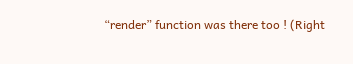“render” function was there too ! (Right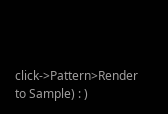click->Pattern>Render to Sample) : )